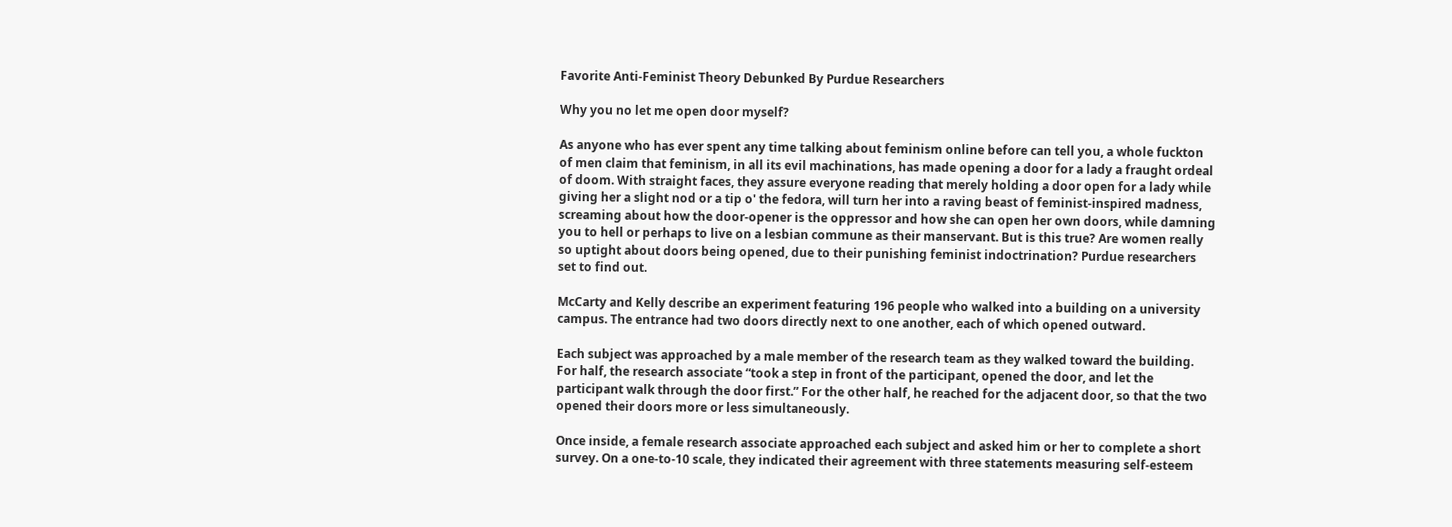Favorite Anti-Feminist Theory Debunked By Purdue Researchers

Why you no let me open door myself?

As anyone who has ever spent any time talking about feminism online before can tell you, a whole fuckton of men claim that feminism, in all its evil machinations, has made opening a door for a lady a fraught ordeal of doom. With straight faces, they assure everyone reading that merely holding a door open for a lady while giving her a slight nod or a tip o' the fedora, will turn her into a raving beast of feminist-inspired madness, screaming about how the door-opener is the oppressor and how she can open her own doors, while damning you to hell or perhaps to live on a lesbian commune as their manservant. But is this true? Are women really so uptight about doors being opened, due to their punishing feminist indoctrination? Purdue researchers set to find out.

McCarty and Kelly describe an experiment featuring 196 people who walked into a building on a university campus. The entrance had two doors directly next to one another, each of which opened outward.

Each subject was approached by a male member of the research team as they walked toward the building. For half, the research associate “took a step in front of the participant, opened the door, and let the participant walk through the door first.” For the other half, he reached for the adjacent door, so that the two opened their doors more or less simultaneously.

Once inside, a female research associate approached each subject and asked him or her to complete a short survey. On a one-to-10 scale, they indicated their agreement with three statements measuring self-esteem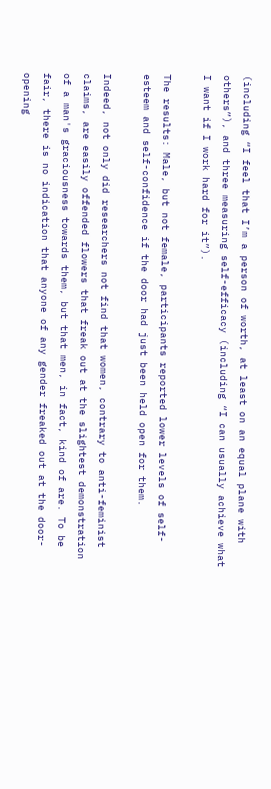(including “I feel that I’m a person of worth, at least on an equal plane with others”), and three measuring self-efficacy (including “I can usually achieve what I want if I work hard for it”).

The results: Male, but not female, participants reported lower levels of self-esteem and self-confidence if the door had just been held open for them.

Indeed, not only did researchers not find that women, contrary to anti-feminist claims, are easily offended flowers that freak out at the slightest demonstration of a man's graciousness towards them, but that men, in fact, kind of are. To be fair, there is no indication that anyone of any gender freaked out at the door-opening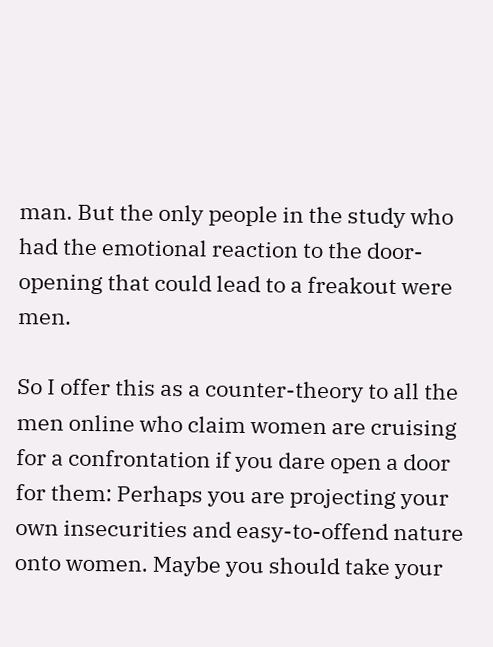man. But the only people in the study who had the emotional reaction to the door-opening that could lead to a freakout were men.

So I offer this as a counter-theory to all the men online who claim women are cruising for a confrontation if you dare open a door for them: Perhaps you are projecting your own insecurities and easy-to-offend nature onto women. Maybe you should take your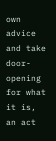own advice and take door-opening for what it is, an act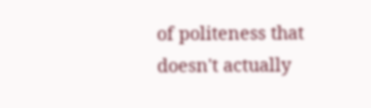of politeness that doesn't actually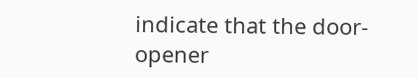indicate that the door-opener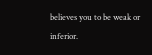believes you to be weak or inferior.